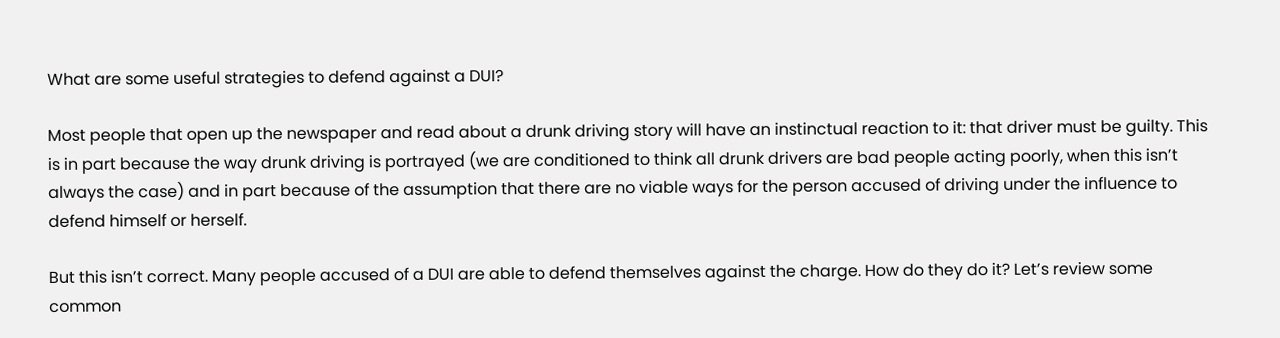What are some useful strategies to defend against a DUI?

Most people that open up the newspaper and read about a drunk driving story will have an instinctual reaction to it: that driver must be guilty. This is in part because the way drunk driving is portrayed (we are conditioned to think all drunk drivers are bad people acting poorly, when this isn’t always the case) and in part because of the assumption that there are no viable ways for the person accused of driving under the influence to defend himself or herself.

But this isn’t correct. Many people accused of a DUI are able to defend themselves against the charge. How do they do it? Let’s review some common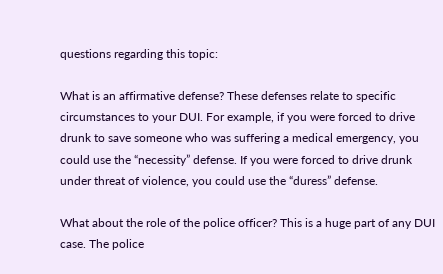questions regarding this topic:

What is an affirmative defense? These defenses relate to specific circumstances to your DUI. For example, if you were forced to drive drunk to save someone who was suffering a medical emergency, you could use the “necessity” defense. If you were forced to drive drunk under threat of violence, you could use the “duress” defense.

What about the role of the police officer? This is a huge part of any DUI case. The police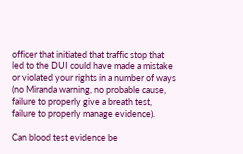officer that initiated that traffic stop that led to the DUI could have made a mistake or violated your rights in a number of ways (no Miranda warning, no probable cause, failure to properly give a breath test, failure to properly manage evidence).

Can blood test evidence be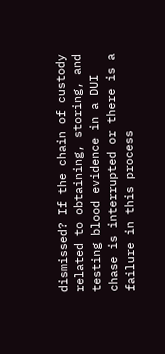dismissed? If the chain of custody related to obtaining, storing, and testing blood evidence in a DUI chase is interrupted or there is a failure in this process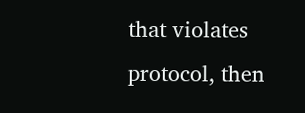that violates protocol, then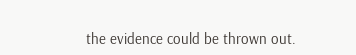the evidence could be thrown out.